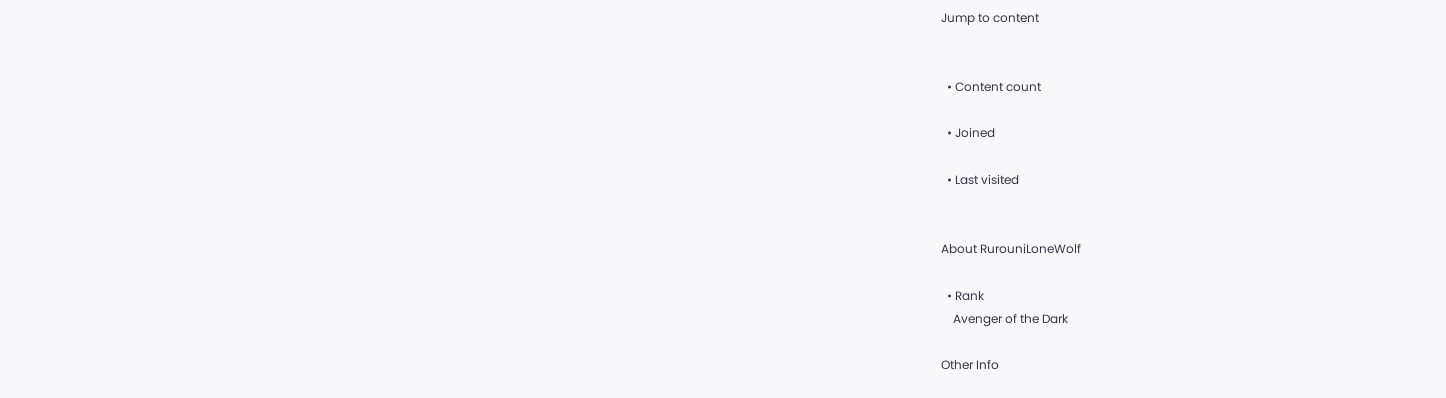Jump to content


  • Content count

  • Joined

  • Last visited


About RurouniLoneWolf

  • Rank
    Avenger of the Dark

Other Info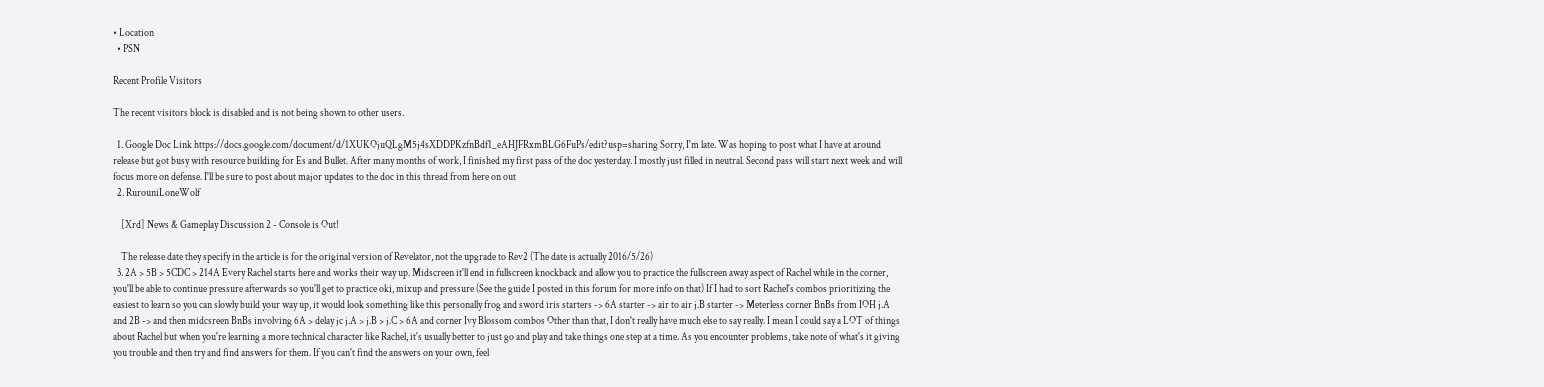• Location
  • PSN

Recent Profile Visitors

The recent visitors block is disabled and is not being shown to other users.

  1. Google Doc Link https://docs.google.com/document/d/1XUKOjuQLgM5j4sXDDPKzfnBdf1_eAHJFRxmBLG6FuPs/edit?usp=sharing Sorry, I'm late. Was hoping to post what I have at around release but got busy with resource building for Es and Bullet. After many months of work, I finished my first pass of the doc yesterday. I mostly just filled in neutral. Second pass will start next week and will focus more on defense. I'll be sure to post about major updates to the doc in this thread from here on out
  2. RurouniLoneWolf

    [Xrd] News & Gameplay Discussion 2 - Console is Out!

    The release date they specify in the article is for the original version of Revelator, not the upgrade to Rev2 (The date is actually 2016/5/26)
  3. 2A > 5B > 5CDC > 214A Every Rachel starts here and works their way up. Midscreen it'll end in fullscreen knockback and allow you to practice the fullscreen away aspect of Rachel while in the corner, you'll be able to continue pressure afterwards so you'll get to practice oki, mixup and pressure (See the guide I posted in this forum for more info on that) If I had to sort Rachel's combos prioritizing the easiest to learn so you can slowly build your way up, it would look something like this personally frog and sword iris starters -> 6A starter -> air to air j.B starter -> Meterless corner BnBs from IOH j.A and 2B -> and then midcsreen BnBs involving 6A > delay jc j.A > j.B > j.C > 6A and corner Ivy Blossom combos Other than that, I don't really have much else to say really. I mean I could say a LOT of things about Rachel but when you're learning a more technical character like Rachel, it's usually better to just go and play and take things one step at a time. As you encounter problems, take note of what's it giving you trouble and then try and find answers for them. If you can't find the answers on your own, feel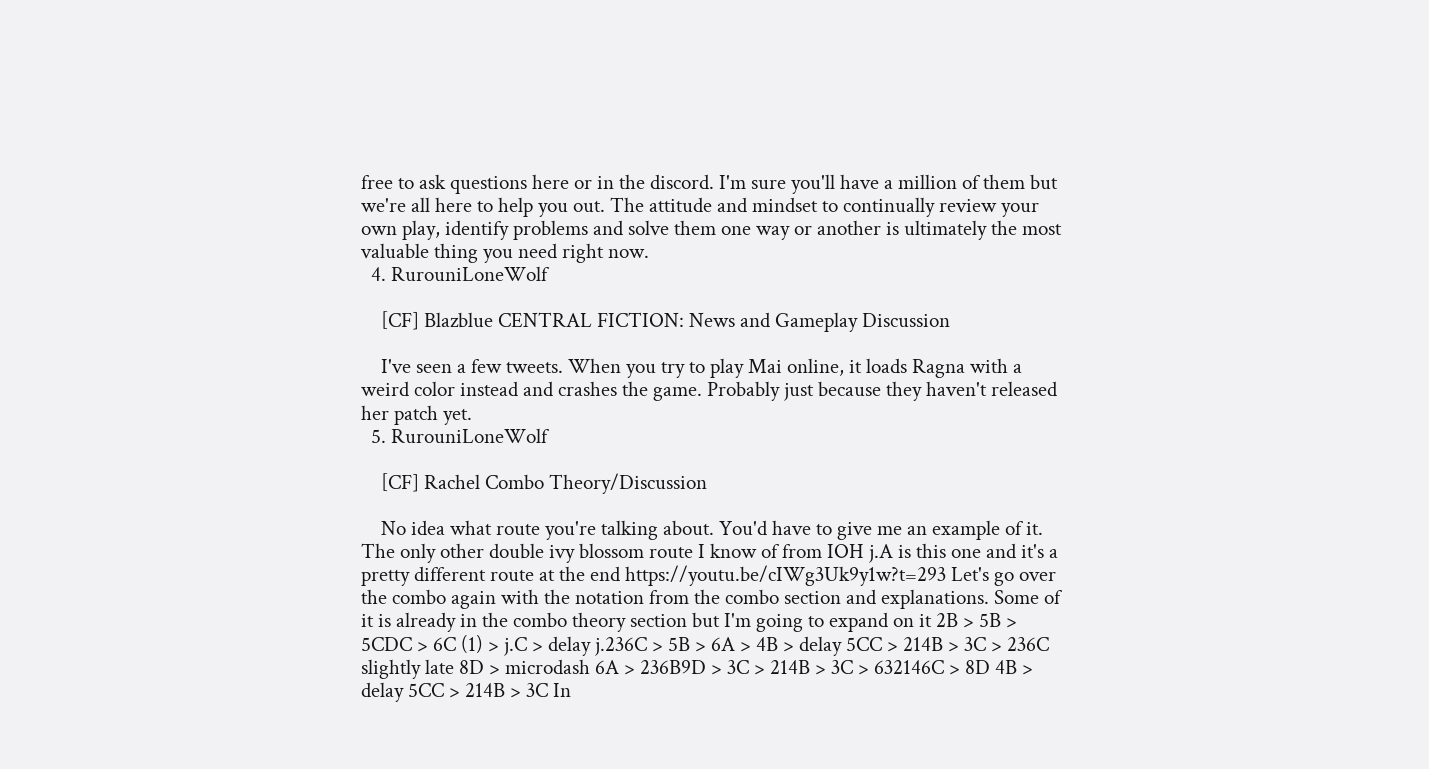free to ask questions here or in the discord. I'm sure you'll have a million of them but we're all here to help you out. The attitude and mindset to continually review your own play, identify problems and solve them one way or another is ultimately the most valuable thing you need right now.
  4. RurouniLoneWolf

    [CF] Blazblue CENTRAL FICTION: News and Gameplay Discussion

    I've seen a few tweets. When you try to play Mai online, it loads Ragna with a weird color instead and crashes the game. Probably just because they haven't released her patch yet.
  5. RurouniLoneWolf

    [CF] Rachel Combo Theory/Discussion

    No idea what route you're talking about. You'd have to give me an example of it. The only other double ivy blossom route I know of from IOH j.A is this one and it's a pretty different route at the end https://youtu.be/cIWg3Uk9y1w?t=293 Let's go over the combo again with the notation from the combo section and explanations. Some of it is already in the combo theory section but I'm going to expand on it 2B > 5B > 5CDC > 6C (1) > j.C > delay j.236C > 5B > 6A > 4B > delay 5CC > 214B > 3C > 236C slightly late 8D > microdash 6A > 236B9D > 3C > 214B > 3C > 632146C > 8D 4B > delay 5CC > 214B > 3C In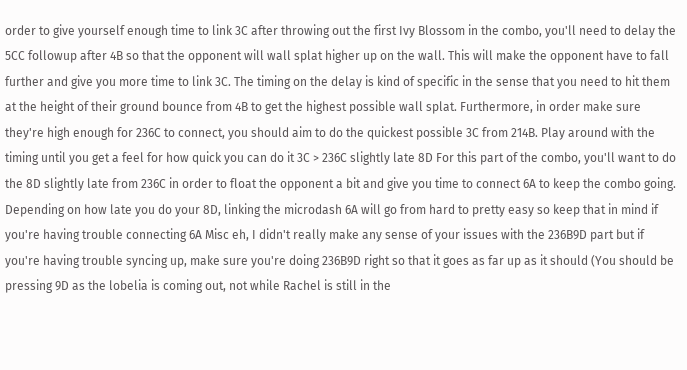order to give yourself enough time to link 3C after throwing out the first Ivy Blossom in the combo, you'll need to delay the 5CC followup after 4B so that the opponent will wall splat higher up on the wall. This will make the opponent have to fall further and give you more time to link 3C. The timing on the delay is kind of specific in the sense that you need to hit them at the height of their ground bounce from 4B to get the highest possible wall splat. Furthermore, in order make sure they're high enough for 236C to connect, you should aim to do the quickest possible 3C from 214B. Play around with the timing until you get a feel for how quick you can do it 3C > 236C slightly late 8D For this part of the combo, you'll want to do the 8D slightly late from 236C in order to float the opponent a bit and give you time to connect 6A to keep the combo going. Depending on how late you do your 8D, linking the microdash 6A will go from hard to pretty easy so keep that in mind if you're having trouble connecting 6A Misc eh, I didn't really make any sense of your issues with the 236B9D part but if you're having trouble syncing up, make sure you're doing 236B9D right so that it goes as far up as it should (You should be pressing 9D as the lobelia is coming out, not while Rachel is still in the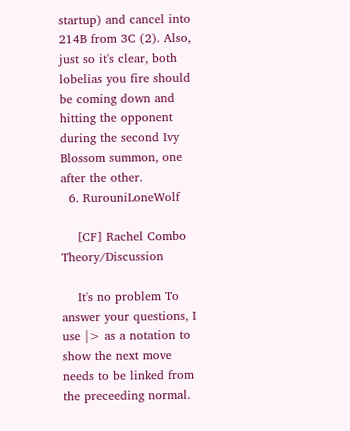startup) and cancel into 214B from 3C (2). Also, just so it's clear, both lobelias you fire should be coming down and hitting the opponent during the second Ivy Blossom summon, one after the other.
  6. RurouniLoneWolf

    [CF] Rachel Combo Theory/Discussion

    It's no problem To answer your questions, I use |> as a notation to show the next move needs to be linked from the preceeding normal.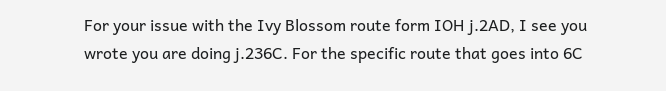For your issue with the Ivy Blossom route form IOH j.2AD, I see you wrote you are doing j.236C. For the specific route that goes into 6C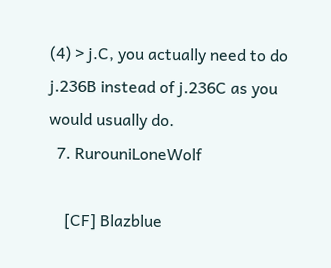(4) > j.C, you actually need to do j.236B instead of j.236C as you would usually do.
  7. RurouniLoneWolf

    [CF] Blazblue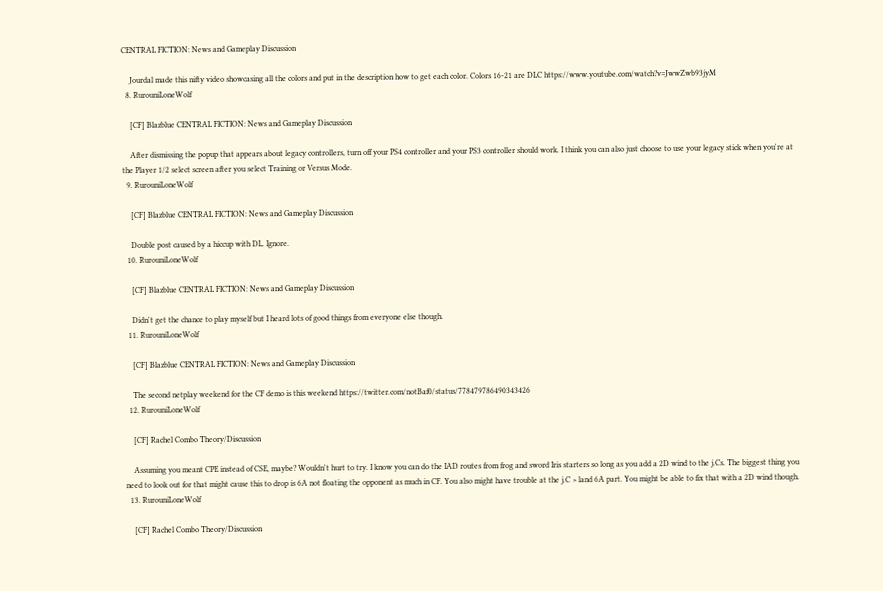CENTRAL FICTION: News and Gameplay Discussion

    Jourdal made this nifty video showcasing all the colors and put in the description how to get each color. Colors 16-21 are DLC https://www.youtube.com/watch?v=JwwZwb93jyM
  8. RurouniLoneWolf

    [CF] Blazblue CENTRAL FICTION: News and Gameplay Discussion

    After dismissing the popup that appears about legacy controllers, turn off your PS4 controller and your PS3 controller should work. I think you can also just choose to use your legacy stick when you're at the Player 1/2 select screen after you select Training or Versus Mode.
  9. RurouniLoneWolf

    [CF] Blazblue CENTRAL FICTION: News and Gameplay Discussion

    Double post caused by a hiccup with DL. Ignore.
  10. RurouniLoneWolf

    [CF] Blazblue CENTRAL FICTION: News and Gameplay Discussion

    Didn't get the chance to play myself but I heard lots of good things from everyone else though.
  11. RurouniLoneWolf

    [CF] Blazblue CENTRAL FICTION: News and Gameplay Discussion

    The second netplay weekend for the CF demo is this weekend https://twitter.com/notBaf0/status/778479786490343426
  12. RurouniLoneWolf

    [CF] Rachel Combo Theory/Discussion

    Assuming you meant CPE instead of CSE, maybe? Wouldn't hurt to try. I know you can do the IAD routes from frog and sword Iris starters so long as you add a 2D wind to the j.Cs. The biggest thing you need to look out for that might cause this to drop is 6A not floating the opponent as much in CF. You also might have trouble at the j.C > land 6A part. You might be able to fix that with a 2D wind though.
  13. RurouniLoneWolf

    [CF] Rachel Combo Theory/Discussion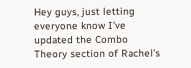Hey guys, just letting everyone know I've updated the Combo Theory section of Rachel's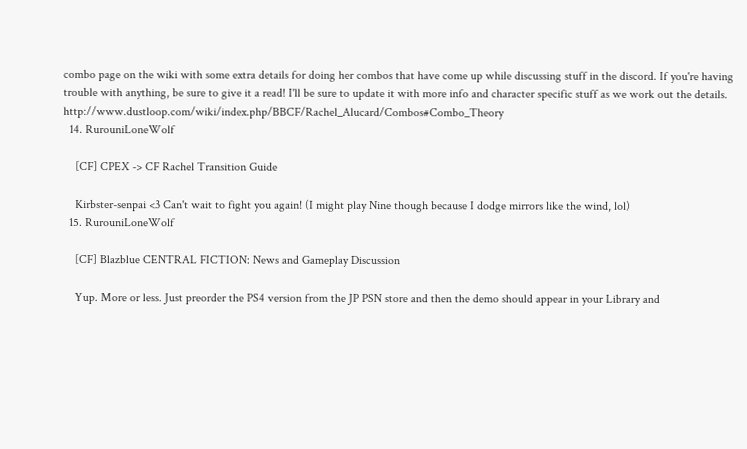combo page on the wiki with some extra details for doing her combos that have come up while discussing stuff in the discord. If you're having trouble with anything, be sure to give it a read! I'll be sure to update it with more info and character specific stuff as we work out the details. http://www.dustloop.com/wiki/index.php/BBCF/Rachel_Alucard/Combos#Combo_Theory
  14. RurouniLoneWolf

    [CF] CPEX -> CF Rachel Transition Guide

    Kirbster-senpai <3 Can't wait to fight you again! (I might play Nine though because I dodge mirrors like the wind, lol)
  15. RurouniLoneWolf

    [CF] Blazblue CENTRAL FICTION: News and Gameplay Discussion

    Yup. More or less. Just preorder the PS4 version from the JP PSN store and then the demo should appear in your Library and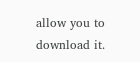allow you to download it.